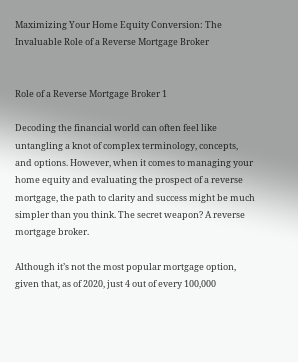Maximizing Your Home Equity Conversion: The Invaluable Role of a Reverse Mortgage Broker


Role of a Reverse Mortgage Broker 1

Decoding the financial world can often feel like untangling a knot of complex terminology, concepts, and options. However, when it comes to managing your home equity and evaluating the prospect of a reverse mortgage, the path to clarity and success might be much simpler than you think. The secret weapon? A reverse mortgage broker.

Although it’s not the most popular mortgage option, given that, as of 2020, just 4 out of every 100,000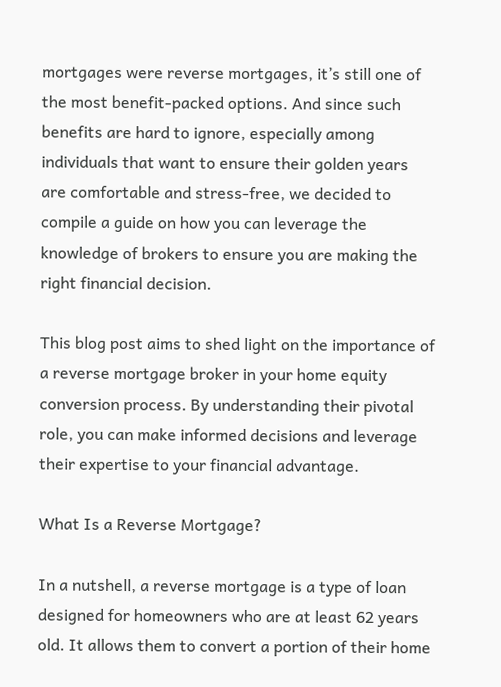mortgages were reverse mortgages, it’s still one of the most benefit-packed options. And since such benefits are hard to ignore, especially among individuals that want to ensure their golden years are comfortable and stress-free, we decided to compile a guide on how you can leverage the knowledge of brokers to ensure you are making the right financial decision.

This blog post aims to shed light on the importance of a reverse mortgage broker in your home equity conversion process. By understanding their pivotal role, you can make informed decisions and leverage their expertise to your financial advantage.

What Is a Reverse Mortgage?

In a nutshell, a reverse mortgage is a type of loan designed for homeowners who are at least 62 years old. It allows them to convert a portion of their home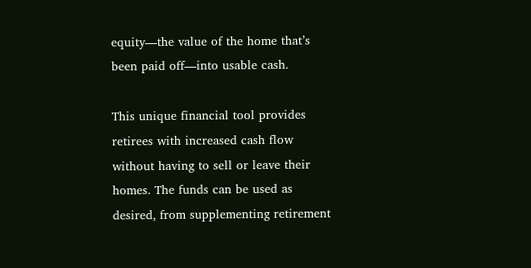equity—the value of the home that’s been paid off—into usable cash.

This unique financial tool provides retirees with increased cash flow without having to sell or leave their homes. The funds can be used as desired, from supplementing retirement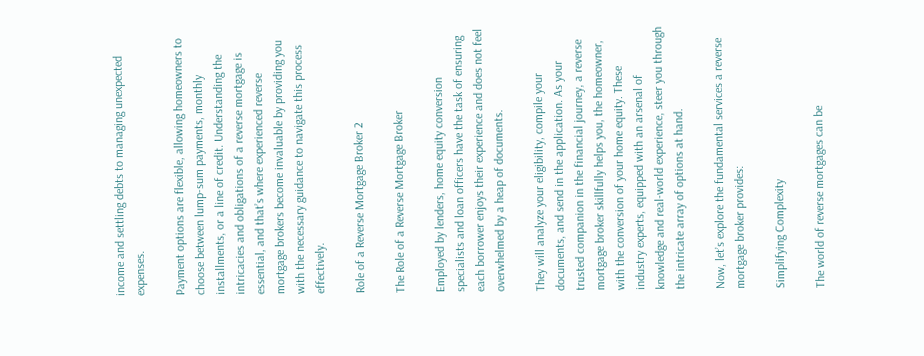income and settling debts to managing unexpected expenses.

Payment options are flexible, allowing homeowners to choose between lump-sum payments, monthly installments, or a line of credit. Understanding the intricacies and obligations of a reverse mortgage is essential, and that’s where experienced reverse mortgage brokers become invaluable by providing you with the necessary guidance to navigate this process effectively.

Role of a Reverse Mortgage Broker 2

The Role of a Reverse Mortgage Broker

Employed by lenders, home equity conversion specialists and loan officers have the task of ensuring each borrower enjoys their experience and does not feel overwhelmed by a heap of documents.

They will analyze your eligibility, compile your documents, and send in the application. As your trusted companion in the financial journey, a reverse mortgage broker skillfully helps you, the homeowner, with the conversion of your home equity. These industry experts, equipped with an arsenal of knowledge and real-world experience, steer you through the intricate array of options at hand.

Now, let’s explore the fundamental services a reverse mortgage broker provides:

Simplifying Complexity

The world of reverse mortgages can be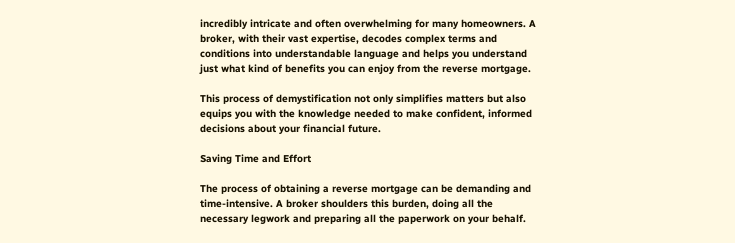incredibly intricate and often overwhelming for many homeowners. A broker, with their vast expertise, decodes complex terms and conditions into understandable language and helps you understand just what kind of benefits you can enjoy from the reverse mortgage.

This process of demystification not only simplifies matters but also equips you with the knowledge needed to make confident, informed decisions about your financial future.

Saving Time and Effort

The process of obtaining a reverse mortgage can be demanding and time-intensive. A broker shoulders this burden, doing all the necessary legwork and preparing all the paperwork on your behalf.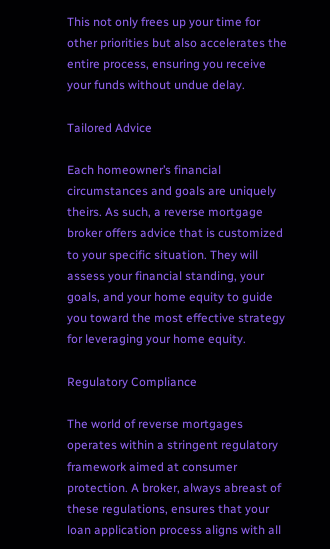This not only frees up your time for other priorities but also accelerates the entire process, ensuring you receive your funds without undue delay.

Tailored Advice

Each homeowner’s financial circumstances and goals are uniquely theirs. As such, a reverse mortgage broker offers advice that is customized to your specific situation. They will assess your financial standing, your goals, and your home equity to guide you toward the most effective strategy for leveraging your home equity.

Regulatory Compliance

The world of reverse mortgages operates within a stringent regulatory framework aimed at consumer protection. A broker, always abreast of these regulations, ensures that your loan application process aligns with all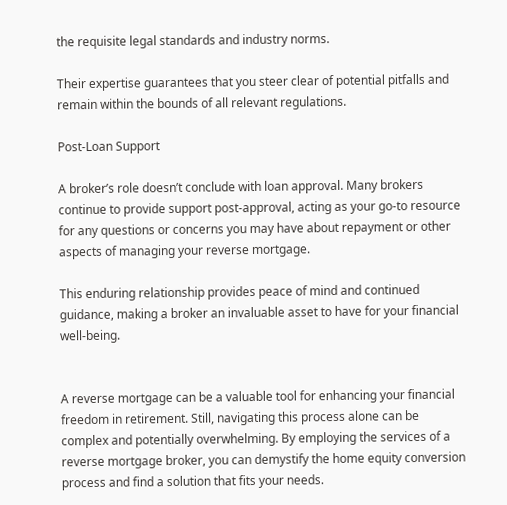the requisite legal standards and industry norms.

Their expertise guarantees that you steer clear of potential pitfalls and remain within the bounds of all relevant regulations.

Post-Loan Support

A broker’s role doesn’t conclude with loan approval. Many brokers continue to provide support post-approval, acting as your go-to resource for any questions or concerns you may have about repayment or other aspects of managing your reverse mortgage.

This enduring relationship provides peace of mind and continued guidance, making a broker an invaluable asset to have for your financial well-being.


A reverse mortgage can be a valuable tool for enhancing your financial freedom in retirement. Still, navigating this process alone can be complex and potentially overwhelming. By employing the services of a reverse mortgage broker, you can demystify the home equity conversion process and find a solution that fits your needs.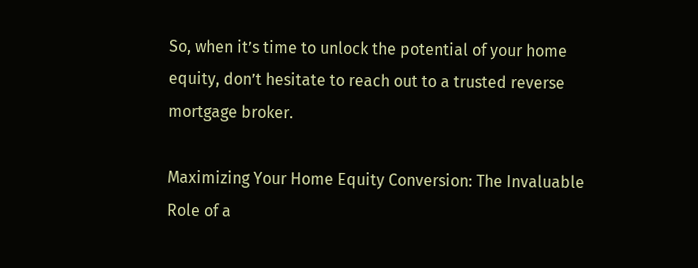So, when it’s time to unlock the potential of your home equity, don’t hesitate to reach out to a trusted reverse mortgage broker.

Maximizing Your Home Equity Conversion: The Invaluable Role of a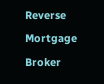Reverse Mortgage Broker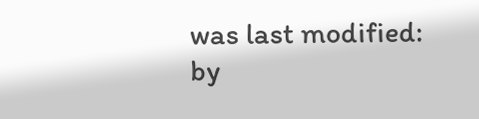was last modified: by